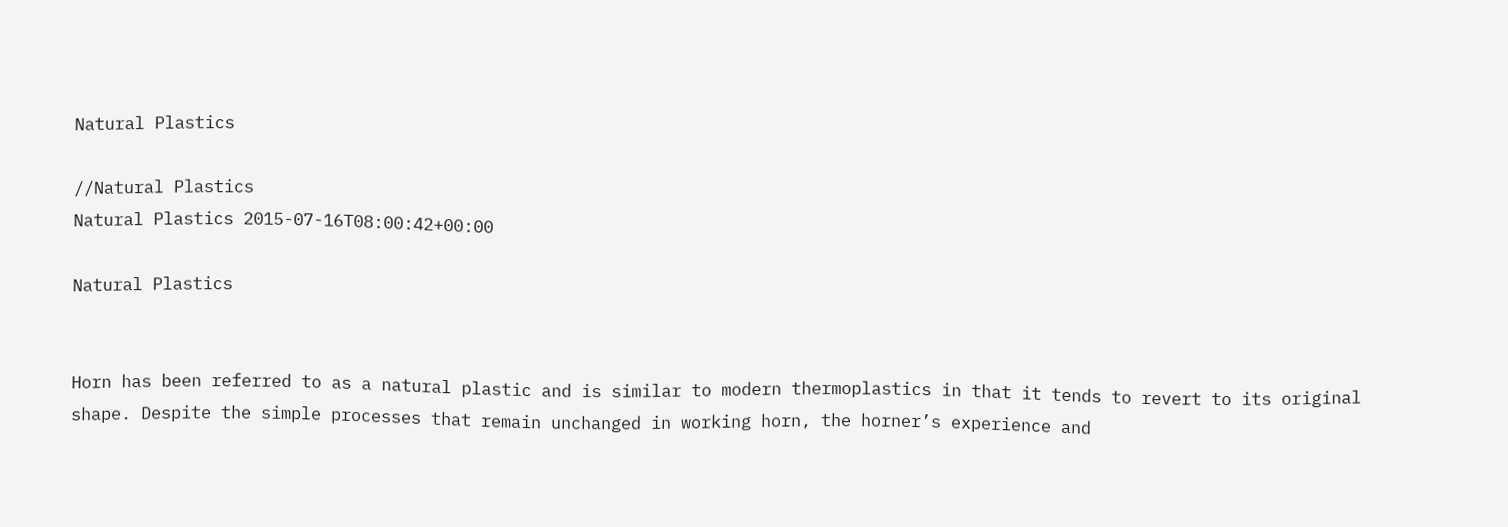Natural Plastics

//Natural Plastics
Natural Plastics 2015-07-16T08:00:42+00:00

Natural Plastics


Horn has been referred to as a natural plastic and is similar to modern thermoplastics in that it tends to revert to its original shape. Despite the simple processes that remain unchanged in working horn, the horner’s experience and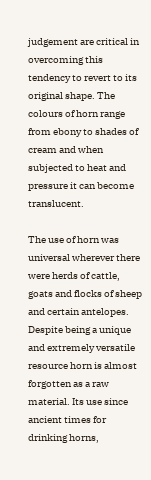judgement are critical in overcoming this tendency to revert to its original shape. The colours of horn range from ebony to shades of cream and when subjected to heat and pressure it can become translucent.

The use of horn was universal wherever there were herds of cattle, goats and flocks of sheep and certain antelopes. Despite being a unique and extremely versatile resource horn is almost forgotten as a raw material. Its use since ancient times for drinking horns,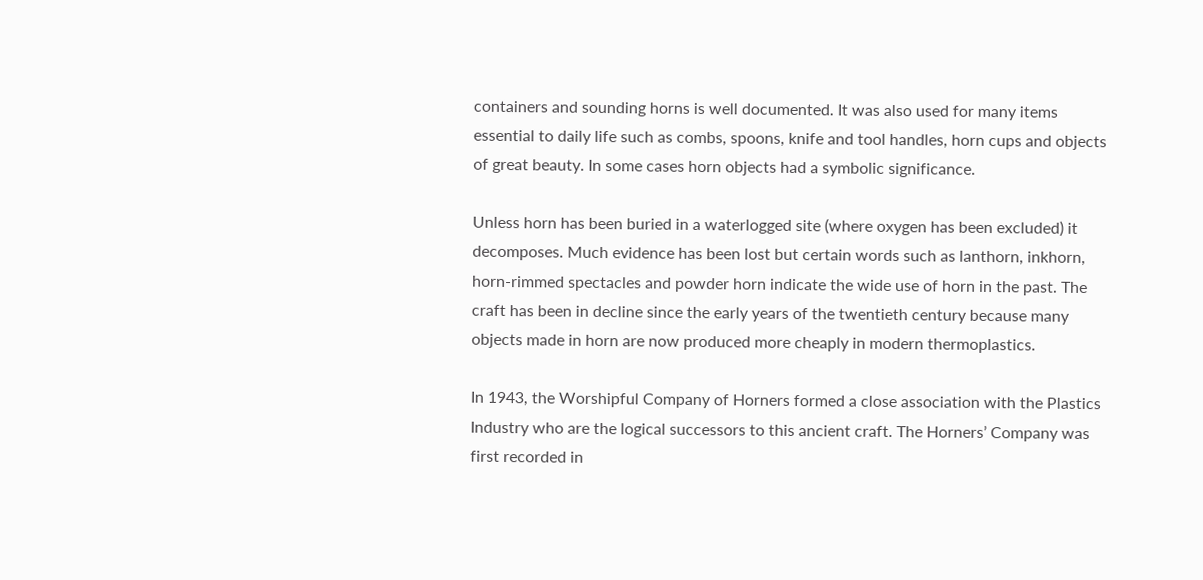containers and sounding horns is well documented. It was also used for many items essential to daily life such as combs, spoons, knife and tool handles, horn cups and objects of great beauty. In some cases horn objects had a symbolic significance.

Unless horn has been buried in a waterlogged site (where oxygen has been excluded) it decomposes. Much evidence has been lost but certain words such as lanthorn, inkhorn, horn-rimmed spectacles and powder horn indicate the wide use of horn in the past. The craft has been in decline since the early years of the twentieth century because many objects made in horn are now produced more cheaply in modern thermoplastics.

In 1943, the Worshipful Company of Horners formed a close association with the Plastics Industry who are the logical successors to this ancient craft. The Horners’ Company was first recorded in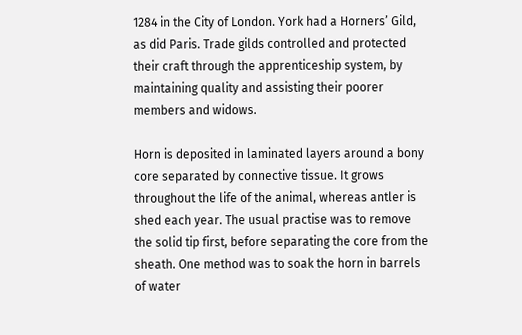1284 in the City of London. York had a Horners’ Gild, as did Paris. Trade gilds controlled and protected their craft through the apprenticeship system, by maintaining quality and assisting their poorer members and widows.

Horn is deposited in laminated layers around a bony core separated by connective tissue. It grows throughout the life of the animal, whereas antler is shed each year. The usual practise was to remove the solid tip first, before separating the core from the sheath. One method was to soak the horn in barrels of water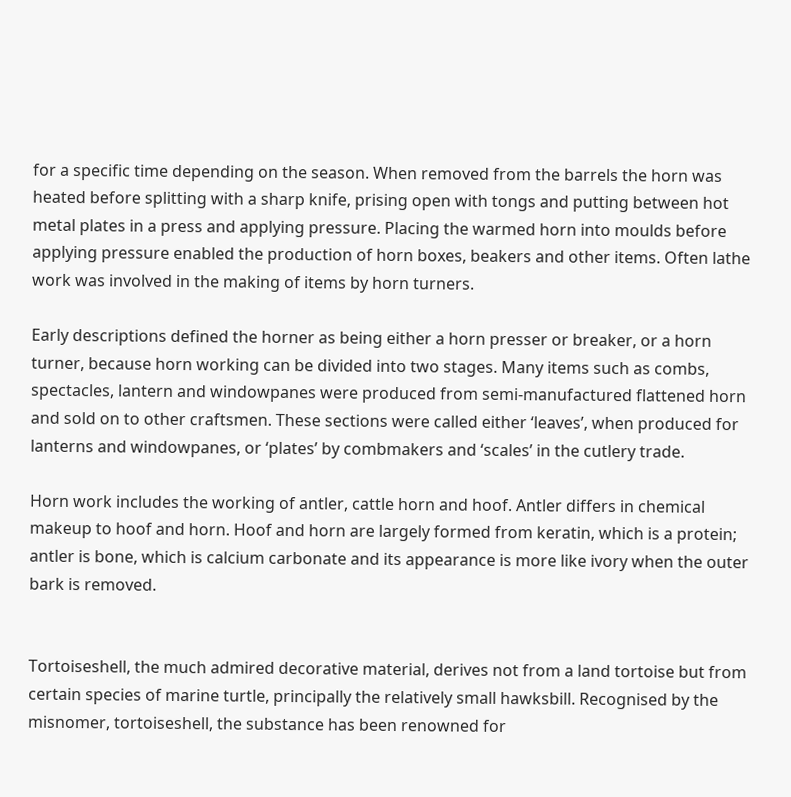for a specific time depending on the season. When removed from the barrels the horn was heated before splitting with a sharp knife, prising open with tongs and putting between hot metal plates in a press and applying pressure. Placing the warmed horn into moulds before applying pressure enabled the production of horn boxes, beakers and other items. Often lathe work was involved in the making of items by horn turners.

Early descriptions defined the horner as being either a horn presser or breaker, or a horn turner, because horn working can be divided into two stages. Many items such as combs, spectacles, lantern and windowpanes were produced from semi-manufactured flattened horn and sold on to other craftsmen. These sections were called either ‘leaves’, when produced for lanterns and windowpanes, or ‘plates’ by combmakers and ‘scales’ in the cutlery trade.

Horn work includes the working of antler, cattle horn and hoof. Antler differs in chemical makeup to hoof and horn. Hoof and horn are largely formed from keratin, which is a protein; antler is bone, which is calcium carbonate and its appearance is more like ivory when the outer bark is removed.


Tortoiseshell, the much admired decorative material, derives not from a land tortoise but from certain species of marine turtle, principally the relatively small hawksbill. Recognised by the misnomer, tortoiseshell, the substance has been renowned for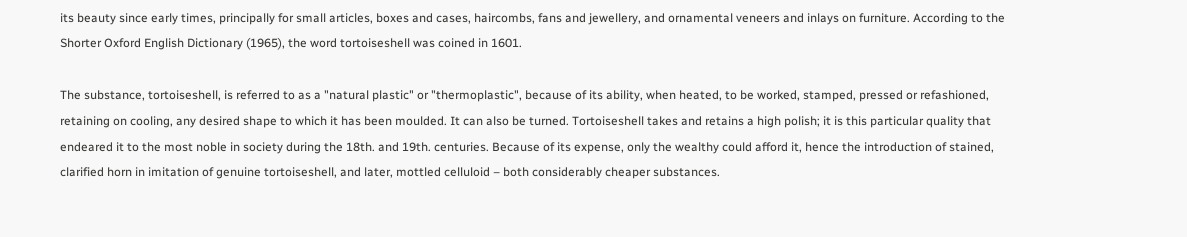its beauty since early times, principally for small articles, boxes and cases, haircombs, fans and jewellery, and ornamental veneers and inlays on furniture. According to the Shorter Oxford English Dictionary (1965), the word tortoiseshell was coined in 1601.

The substance, tortoiseshell, is referred to as a "natural plastic" or "thermoplastic", because of its ability, when heated, to be worked, stamped, pressed or refashioned, retaining on cooling, any desired shape to which it has been moulded. It can also be turned. Tortoiseshell takes and retains a high polish; it is this particular quality that endeared it to the most noble in society during the 18th. and 19th. centuries. Because of its expense, only the wealthy could afford it, hence the introduction of stained, clarified horn in imitation of genuine tortoiseshell, and later, mottled celluloid – both considerably cheaper substances.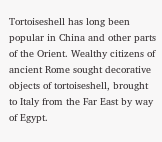Tortoiseshell has long been popular in China and other parts of the Orient. Wealthy citizens of ancient Rome sought decorative objects of tortoiseshell, brought to Italy from the Far East by way of Egypt.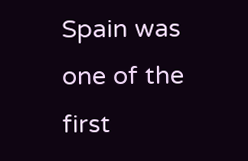Spain was one of the first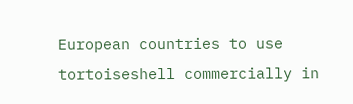European countries to use tortoiseshell commercially in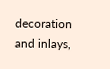decoration and inlays,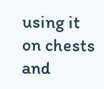using it on chests and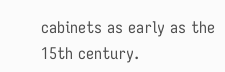cabinets as early as the 15th century.